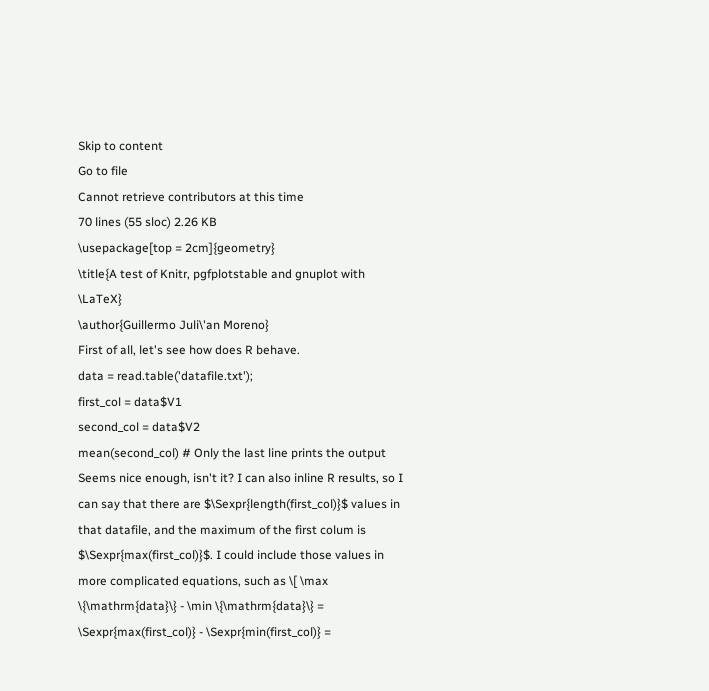Skip to content
Go to file
Cannot retrieve contributors at this time
70 lines (55 sloc) 2.26 KB
\usepackage[top = 2cm]{geometry}
\title{A test of Knitr, pgfplotstable and gnuplot with \LaTeX}
\author{Guillermo Juli\'an Moreno}
First of all, let's see how does R behave.
data = read.table('datafile.txt');
first_col = data$V1
second_col = data$V2
mean(second_col) # Only the last line prints the output
Seems nice enough, isn't it? I can also inline R results, so I can say that there are $\Sexpr{length(first_col)}$ values in that datafile, and the maximum of the first colum is $\Sexpr{max(first_col)}$. I could include those values in more complicated equations, such as \[ \max \{\mathrm{data}\} - \min \{\mathrm{data}\} = \Sexpr{max(first_col)} - \Sexpr{min(first_col)} =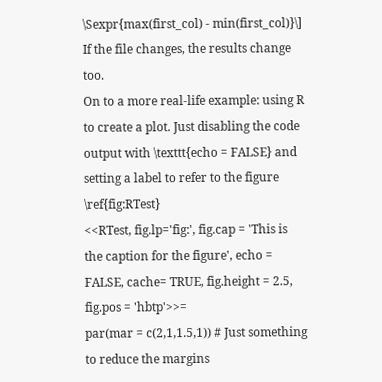\Sexpr{max(first_col) - min(first_col)}\]
If the file changes, the results change too.
On to a more real-life example: using R to create a plot. Just disabling the code output with \texttt{echo = FALSE} and setting a label to refer to the figure \ref{fig:RTest}
<<RTest, fig.lp='fig:', fig.cap = 'This is the caption for the figure', echo = FALSE, cache= TRUE, fig.height = 2.5, fig.pos = 'hbtp'>>=
par(mar = c(2,1,1.5,1)) # Just something to reduce the margins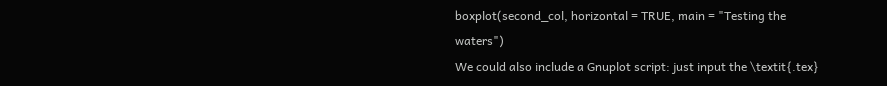boxplot(second_col, horizontal = TRUE, main = "Testing the waters")
We could also include a Gnuplot script: just input the \textit{.tex}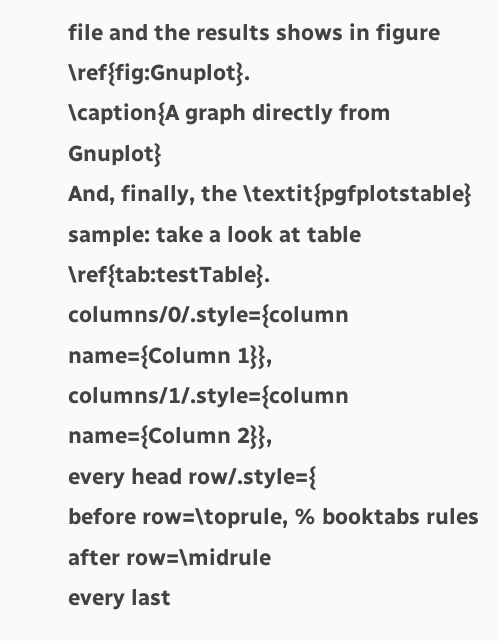file and the results shows in figure \ref{fig:Gnuplot}.
\caption{A graph directly from Gnuplot}
And, finally, the \textit{pgfplotstable} sample: take a look at table \ref{tab:testTable}.
columns/0/.style={column name={Column 1}},
columns/1/.style={column name={Column 2}},
every head row/.style={
before row=\toprule, % booktabs rules
after row=\midrule
every last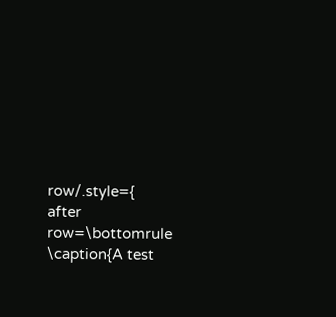row/.style={
after row=\bottomrule
\caption{A test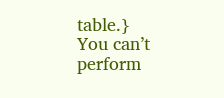table.}
You can’t perform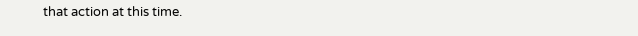that action at this time.